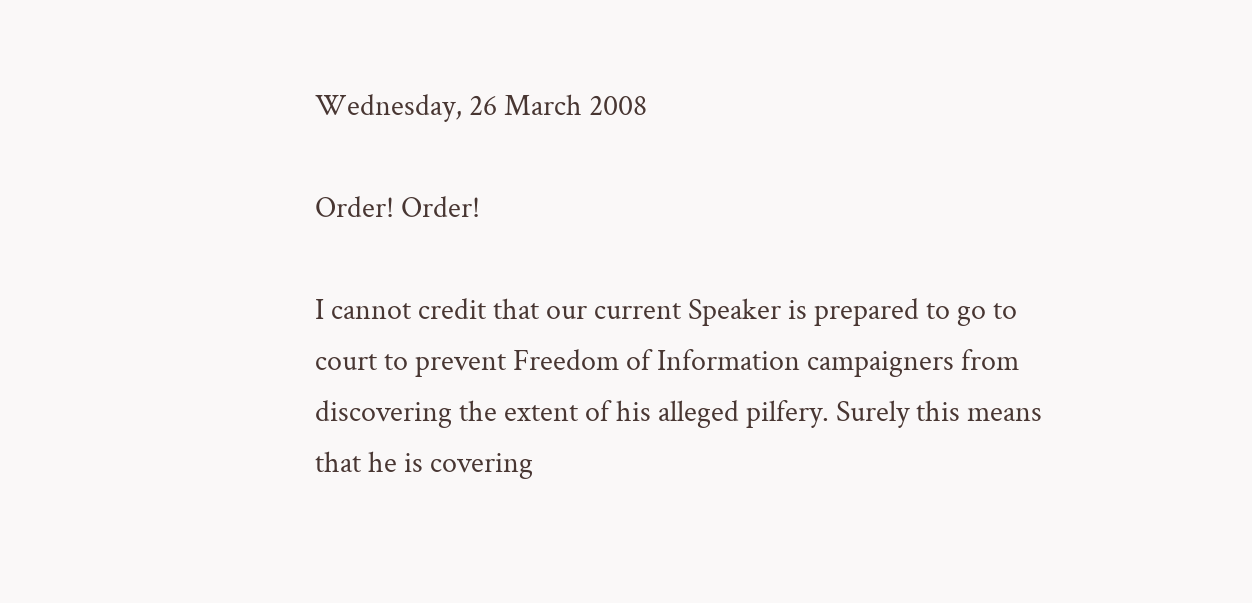Wednesday, 26 March 2008

Order! Order!

I cannot credit that our current Speaker is prepared to go to court to prevent Freedom of Information campaigners from discovering the extent of his alleged pilfery. Surely this means that he is covering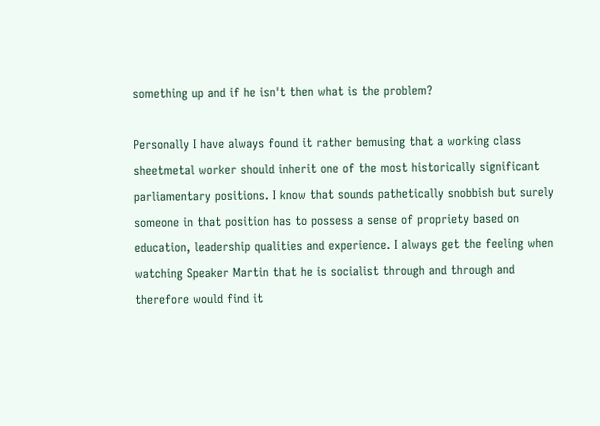something up and if he isn't then what is the problem?

Personally I have always found it rather bemusing that a working class sheetmetal worker should inherit one of the most historically significant parliamentary positions. I know that sounds pathetically snobbish but surely someone in that position has to possess a sense of propriety based on education, leadership qualities and experience. I always get the feeling when watching Speaker Martin that he is socialist through and through and therefore would find it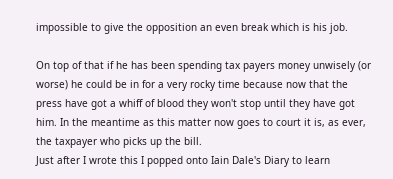impossible to give the opposition an even break which is his job.

On top of that if he has been spending tax payers money unwisely (or worse) he could be in for a very rocky time because now that the press have got a whiff of blood they won't stop until they have got him. In the meantime as this matter now goes to court it is, as ever, the taxpayer who picks up the bill.
Just after I wrote this I popped onto Iain Dale's Diary to learn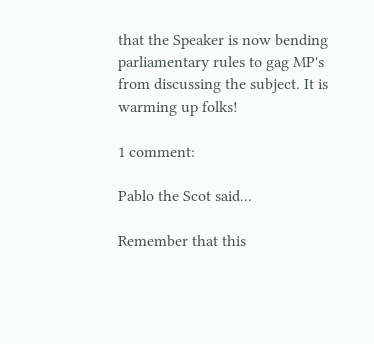that the Speaker is now bending parliamentary rules to gag MP's from discussing the subject. It is warming up folks!

1 comment:

Pablo the Scot said...

Remember that this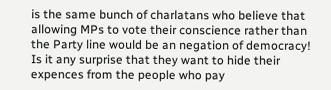is the same bunch of charlatans who believe that allowing MPs to vote their conscience rather than the Party line would be an negation of democracy! Is it any surprise that they want to hide their expences from the people who pay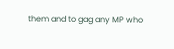them and to gag any MP who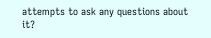attempts to ask any questions about it?